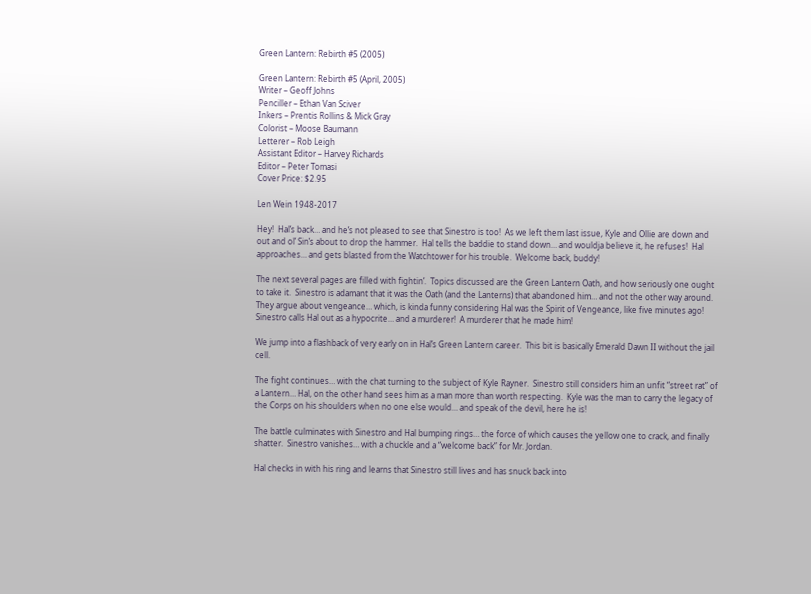Green Lantern: Rebirth #5 (2005)

Green Lantern: Rebirth #5 (April, 2005)
Writer – Geoff Johns
Penciller – Ethan Van Sciver
Inkers – Prentis Rollins & Mick Gray
Colorist – Moose Baumann
Letterer – Rob Leigh
Assistant Editor – Harvey Richards
Editor – Peter Tomasi
Cover Price: $2.95

Len Wein 1948-2017

Hey!  Hal’s back… and he’s not pleased to see that Sinestro is too!  As we left them last issue, Kyle and Ollie are down and out and ol’ Sin’s about to drop the hammer.  Hal tells the baddie to stand down… and wouldja believe it, he refuses!  Hal approaches… and gets blasted from the Watchtower for his trouble.  Welcome back, buddy!

The next several pages are filled with fightin’.  Topics discussed are the Green Lantern Oath, and how seriously one ought to take it.  Sinestro is adamant that it was the Oath (and the Lanterns) that abandoned him… and not the other way around.  They argue about vengeance… which, is kinda funny considering Hal was the Spirit of Vengeance, like five minutes ago!  Sinestro calls Hal out as a hypocrite… and a murderer!  A murderer that he made him!

We jump into a flashback of very early on in Hal’s Green Lantern career.  This bit is basically Emerald Dawn II without the jail cell.

The fight continues… with the chat turning to the subject of Kyle Rayner.  Sinestro still considers him an unfit “street rat” of a Lantern… Hal, on the other hand sees him as a man more than worth respecting.  Kyle was the man to carry the legacy of the Corps on his shoulders when no one else would… and speak of the devil, here he is!

The battle culminates with Sinestro and Hal bumping rings… the force of which causes the yellow one to crack, and finally shatter.  Sinestro vanishes… with a chuckle and a “welcome back” for Mr. Jordan.

Hal checks in with his ring and learns that Sinestro still lives and has snuck back into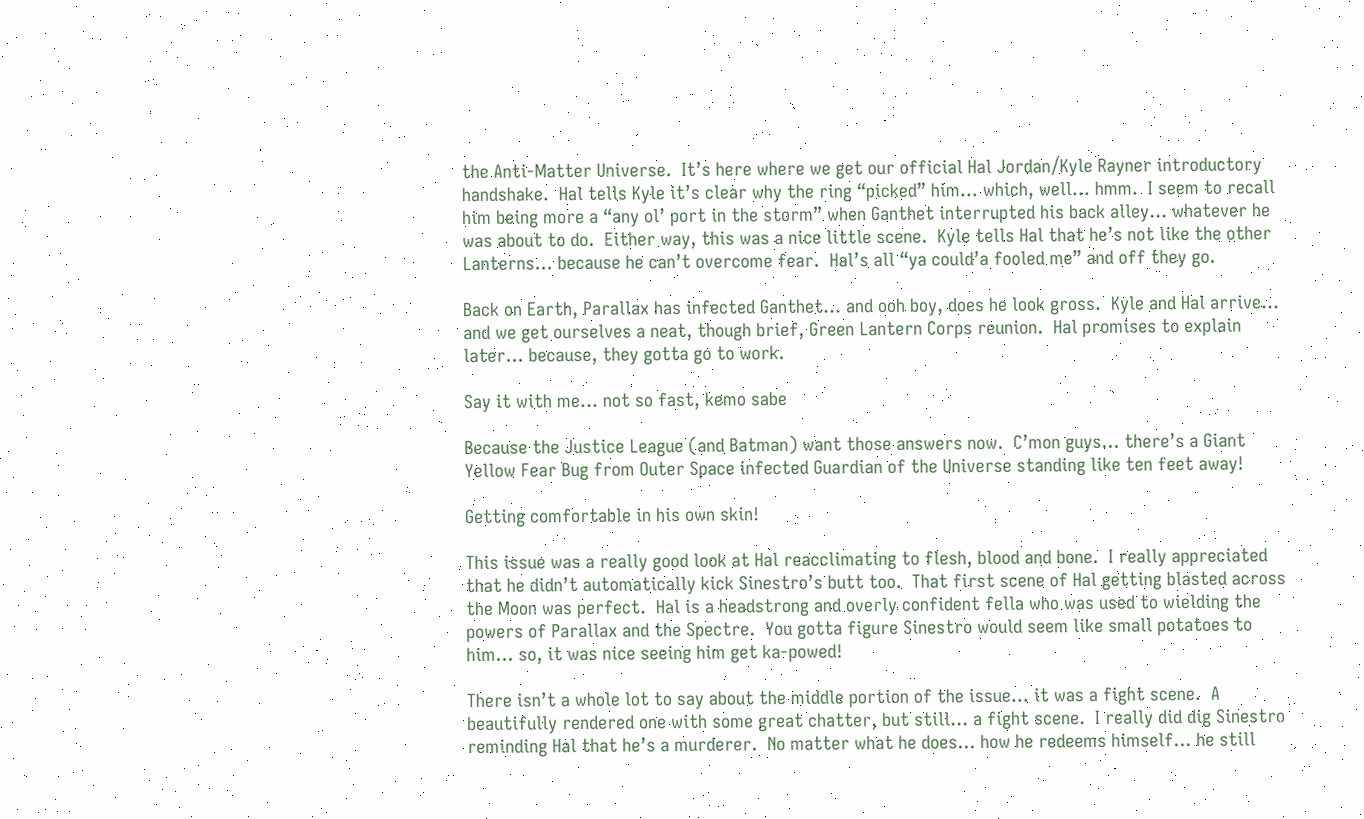the Anti-Matter Universe.  It’s here where we get our official Hal Jordan/Kyle Rayner introductory handshake.  Hal tells Kyle it’s clear why the ring “picked” him… which, well… hmm.  I seem to recall him being more a “any ol’ port in the storm” when Ganthet interrupted his back alley… whatever he was about to do.  Either way, this was a nice little scene.  Kyle tells Hal that he’s not like the other Lanterns… because he can’t overcome fear.  Hal’s all “ya could’a fooled me” and off they go.

Back on Earth, Parallax has infected Ganthet… and ooh boy, does he look gross.  Kyle and Hal arrive… and we get ourselves a neat, though brief, Green Lantern Corps reunion.  Hal promises to explain later… because, they gotta go to work.

Say it with me… not so fast, kemo sabe

Because the Justice League (and Batman) want those answers now.  C’mon guys… there’s a Giant Yellow Fear Bug from Outer Space infected Guardian of the Universe standing like ten feet away!

Getting comfortable in his own skin!

This issue was a really good look at Hal reacclimating to flesh, blood and bone.  I really appreciated that he didn’t automatically kick Sinestro’s butt too.  That first scene of Hal getting blasted across the Moon was perfect.  Hal is a headstrong and overly confident fella who was used to wielding the powers of Parallax and the Spectre.  You gotta figure Sinestro would seem like small potatoes to him… so, it was nice seeing him get ka-powed!

There isn’t a whole lot to say about the middle portion of the issue… it was a fight scene.  A beautifully rendered one with some great chatter, but still… a fight scene.  I really did dig Sinestro reminding Hal that he’s a murderer.  No matter what he does… how he redeems himself… he still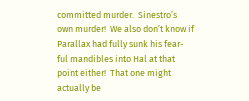committed murder.  Sinestro’s own murder!  We also don’t know if Parallax had fully sunk his fear-ful mandibles into Hal at that point either!  That one might actually be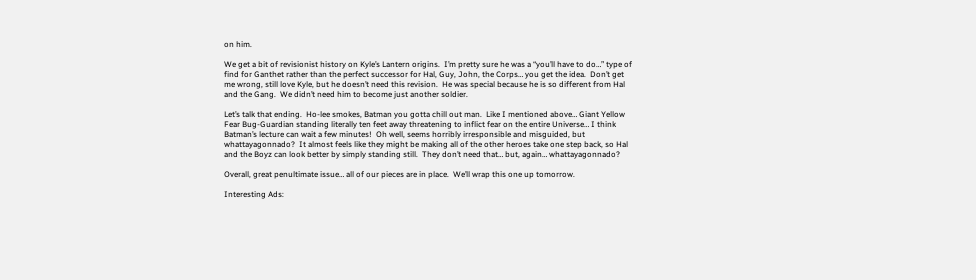on him.

We get a bit of revisionist history on Kyle’s Lantern origins.  I’m pretty sure he was a “you’ll have to do…” type of find for Ganthet rather than the perfect successor for Hal, Guy, John, the Corps… you get the idea.  Don’t get me wrong, still love Kyle, but he doesn’t need this revision.  He was special because he is so different from Hal and the Gang.  We didn’t need him to become just another soldier.

Let’s talk that ending.  Ho-lee smokes, Batman you gotta chill out man.  Like I mentioned above… Giant Yellow Fear Bug-Guardian standing literally ten feet away threatening to inflict fear on the entire Universe… I think Batman’s lecture can wait a few minutes!  Oh well, seems horribly irresponsible and misguided, but whattayagonnado?  It almost feels like they might be making all of the other heroes take one step back, so Hal and the Boyz can look better by simply standing still.  They don’t need that… but, again… whattayagonnado?

Overall, great penultimate issue… all of our pieces are in place.  We’ll wrap this one up tomorrow.

Interesting Ads: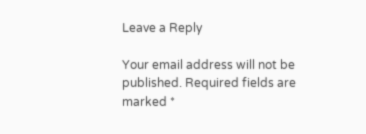Leave a Reply

Your email address will not be published. Required fields are marked *